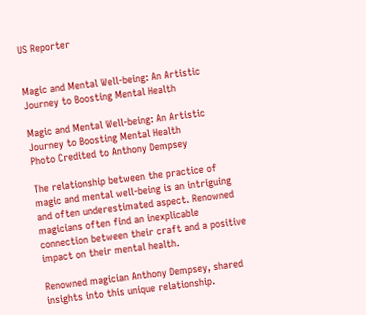US Reporter


Magic and Mental Well-being: An Artistic Journey to Boosting Mental Health

Magic and Mental Well-being: An Artistic Journey to Boosting Mental Health
Photo Credited to Anthony Dempsey

The relationship between the practice of magic and mental well-being is an intriguing and often underestimated aspect. Renowned magicians often find an inexplicable connection between their craft and a positive impact on their mental health.

Renowned magician Anthony Dempsey, shared insights into this unique relationship.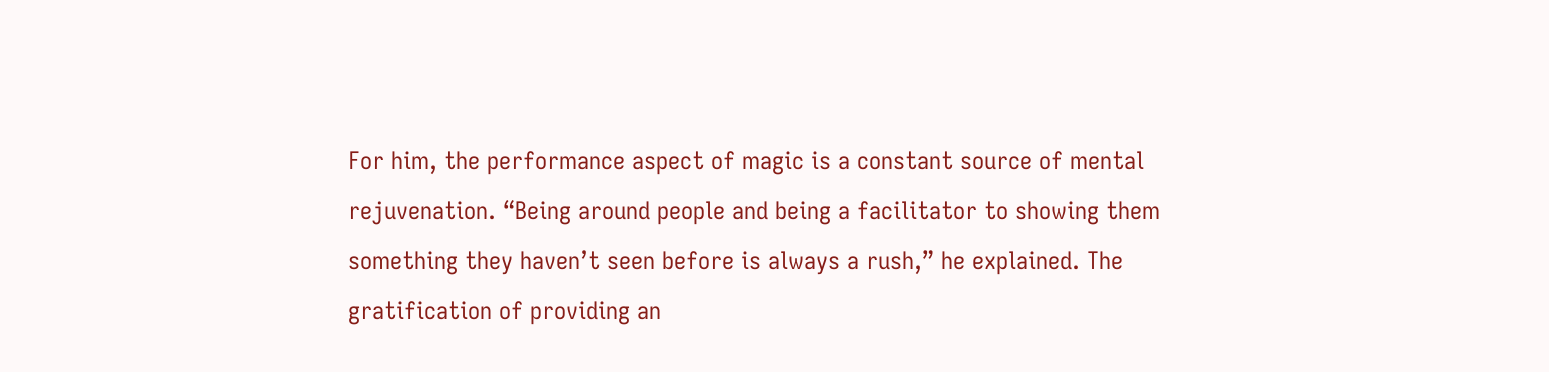For him, the performance aspect of magic is a constant source of mental rejuvenation. “Being around people and being a facilitator to showing them something they haven’t seen before is always a rush,” he explained. The gratification of providing an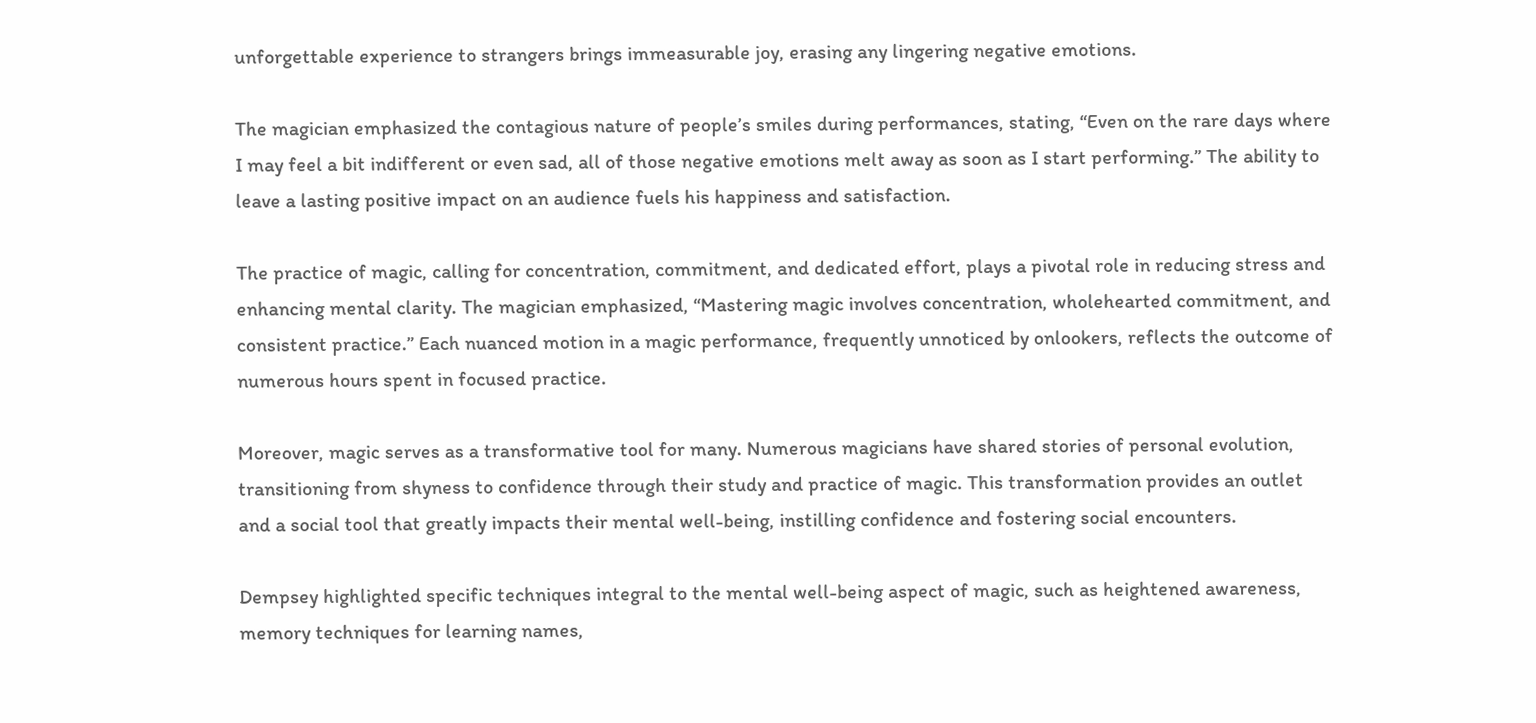unforgettable experience to strangers brings immeasurable joy, erasing any lingering negative emotions.

The magician emphasized the contagious nature of people’s smiles during performances, stating, “Even on the rare days where I may feel a bit indifferent or even sad, all of those negative emotions melt away as soon as I start performing.” The ability to leave a lasting positive impact on an audience fuels his happiness and satisfaction.

The practice of magic, calling for concentration, commitment, and dedicated effort, plays a pivotal role in reducing stress and enhancing mental clarity. The magician emphasized, “Mastering magic involves concentration, wholehearted commitment, and consistent practice.” Each nuanced motion in a magic performance, frequently unnoticed by onlookers, reflects the outcome of numerous hours spent in focused practice.

Moreover, magic serves as a transformative tool for many. Numerous magicians have shared stories of personal evolution, transitioning from shyness to confidence through their study and practice of magic. This transformation provides an outlet and a social tool that greatly impacts their mental well-being, instilling confidence and fostering social encounters.

Dempsey highlighted specific techniques integral to the mental well-being aspect of magic, such as heightened awareness, memory techniques for learning names,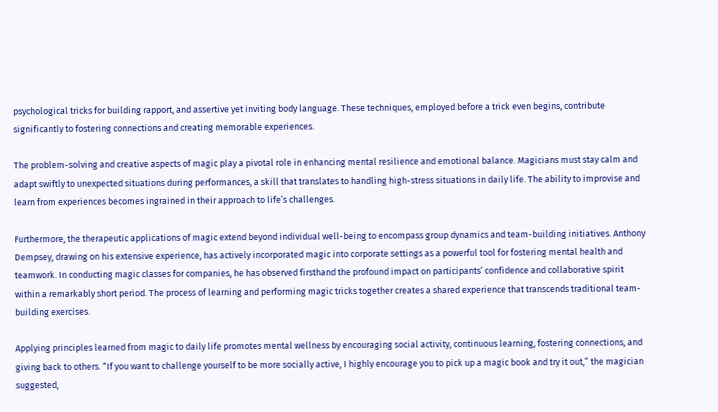psychological tricks for building rapport, and assertive yet inviting body language. These techniques, employed before a trick even begins, contribute significantly to fostering connections and creating memorable experiences.

The problem-solving and creative aspects of magic play a pivotal role in enhancing mental resilience and emotional balance. Magicians must stay calm and adapt swiftly to unexpected situations during performances, a skill that translates to handling high-stress situations in daily life. The ability to improvise and learn from experiences becomes ingrained in their approach to life’s challenges.

Furthermore, the therapeutic applications of magic extend beyond individual well-being to encompass group dynamics and team-building initiatives. Anthony Dempsey, drawing on his extensive experience, has actively incorporated magic into corporate settings as a powerful tool for fostering mental health and teamwork. In conducting magic classes for companies, he has observed firsthand the profound impact on participants’ confidence and collaborative spirit within a remarkably short period. The process of learning and performing magic tricks together creates a shared experience that transcends traditional team-building exercises.

Applying principles learned from magic to daily life promotes mental wellness by encouraging social activity, continuous learning, fostering connections, and giving back to others. “If you want to challenge yourself to be more socially active, I highly encourage you to pick up a magic book and try it out,” the magician suggested,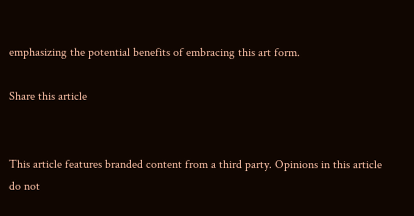emphasizing the potential benefits of embracing this art form.

Share this article


This article features branded content from a third party. Opinions in this article do not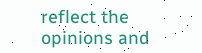reflect the opinions and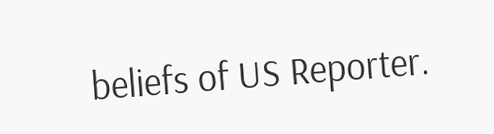beliefs of US Reporter.